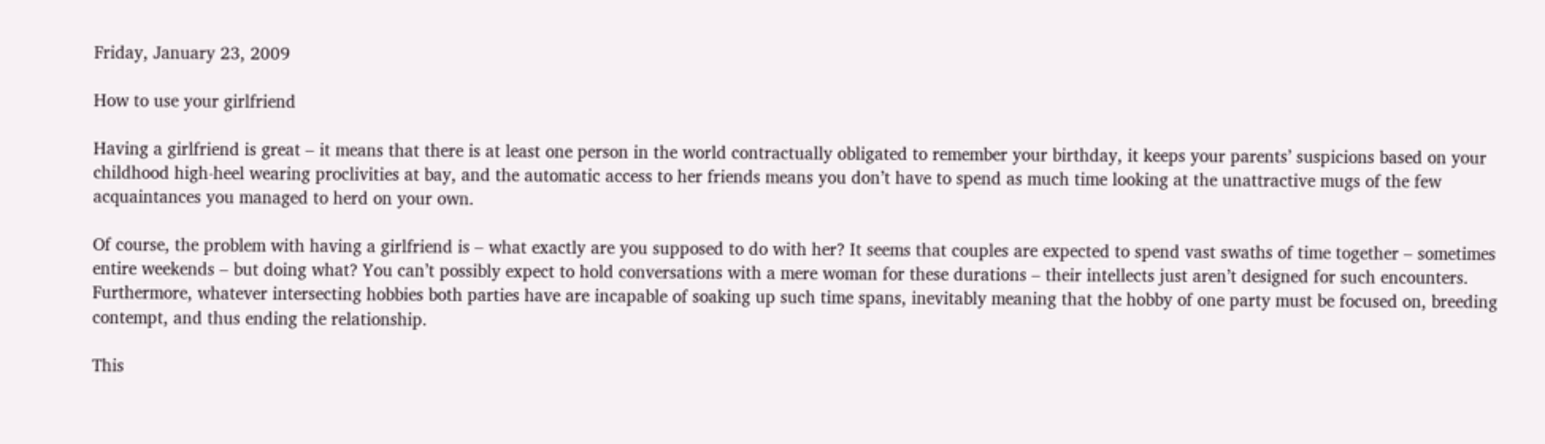Friday, January 23, 2009

How to use your girlfriend

Having a girlfriend is great – it means that there is at least one person in the world contractually obligated to remember your birthday, it keeps your parents’ suspicions based on your childhood high-heel wearing proclivities at bay, and the automatic access to her friends means you don’t have to spend as much time looking at the unattractive mugs of the few acquaintances you managed to herd on your own.

Of course, the problem with having a girlfriend is – what exactly are you supposed to do with her? It seems that couples are expected to spend vast swaths of time together – sometimes entire weekends – but doing what? You can’t possibly expect to hold conversations with a mere woman for these durations – their intellects just aren’t designed for such encounters. Furthermore, whatever intersecting hobbies both parties have are incapable of soaking up such time spans, inevitably meaning that the hobby of one party must be focused on, breeding contempt, and thus ending the relationship.

This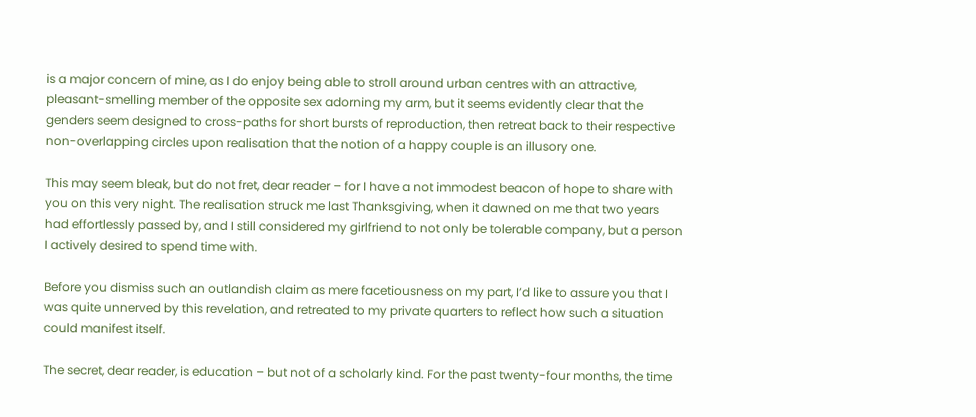is a major concern of mine, as I do enjoy being able to stroll around urban centres with an attractive, pleasant-smelling member of the opposite sex adorning my arm, but it seems evidently clear that the genders seem designed to cross-paths for short bursts of reproduction, then retreat back to their respective non-overlapping circles upon realisation that the notion of a happy couple is an illusory one.

This may seem bleak, but do not fret, dear reader – for I have a not immodest beacon of hope to share with you on this very night. The realisation struck me last Thanksgiving, when it dawned on me that two years had effortlessly passed by, and I still considered my girlfriend to not only be tolerable company, but a person I actively desired to spend time with.

Before you dismiss such an outlandish claim as mere facetiousness on my part, I’d like to assure you that I was quite unnerved by this revelation, and retreated to my private quarters to reflect how such a situation could manifest itself.

The secret, dear reader, is education – but not of a scholarly kind. For the past twenty-four months, the time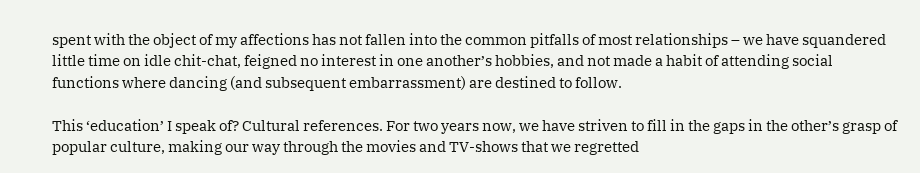spent with the object of my affections has not fallen into the common pitfalls of most relationships – we have squandered little time on idle chit-chat, feigned no interest in one another’s hobbies, and not made a habit of attending social functions where dancing (and subsequent embarrassment) are destined to follow.

This ‘education’ I speak of? Cultural references. For two years now, we have striven to fill in the gaps in the other’s grasp of popular culture, making our way through the movies and TV-shows that we regretted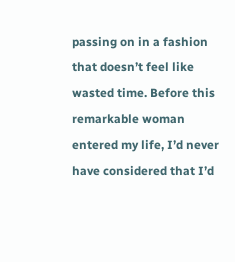passing on in a fashion that doesn’t feel like wasted time. Before this remarkable woman entered my life, I’d never have considered that I’d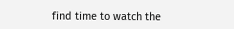find time to watch the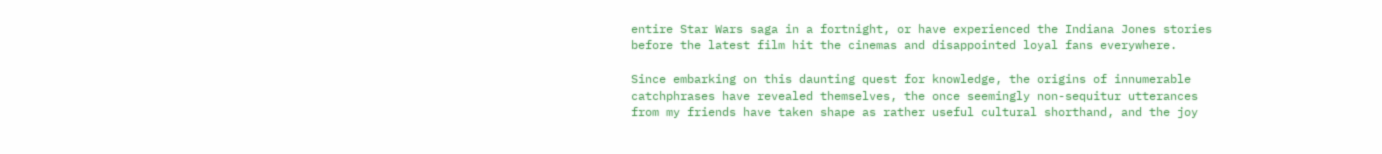entire Star Wars saga in a fortnight, or have experienced the Indiana Jones stories before the latest film hit the cinemas and disappointed loyal fans everywhere.

Since embarking on this daunting quest for knowledge, the origins of innumerable catchphrases have revealed themselves, the once seemingly non-sequitur utterances from my friends have taken shape as rather useful cultural shorthand, and the joy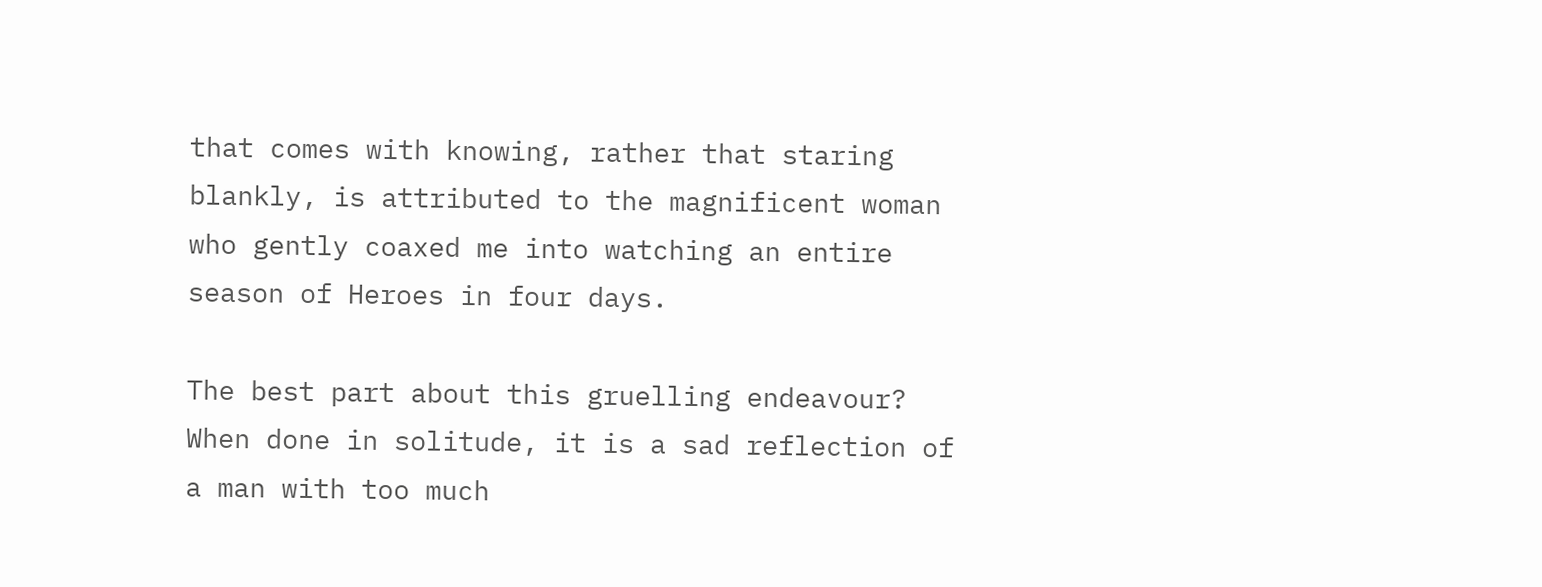that comes with knowing, rather that staring blankly, is attributed to the magnificent woman who gently coaxed me into watching an entire season of Heroes in four days.

The best part about this gruelling endeavour? When done in solitude, it is a sad reflection of a man with too much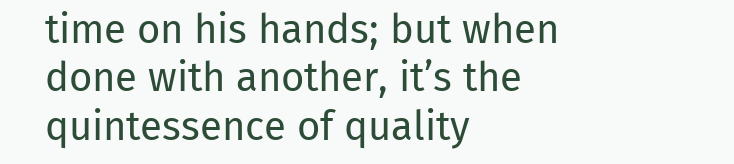time on his hands; but when done with another, it’s the quintessence of quality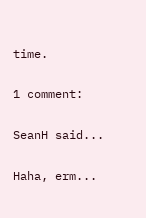time.

1 comment:

SeanH said...

Haha, erm...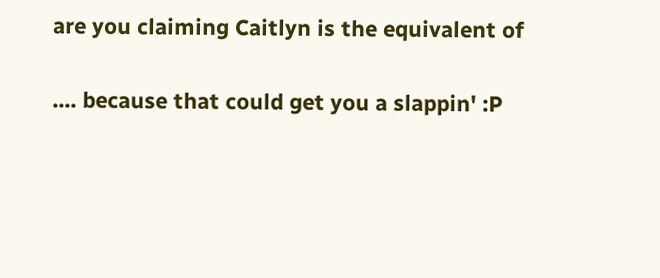are you claiming Caitlyn is the equivalent of

.... because that could get you a slappin' :P